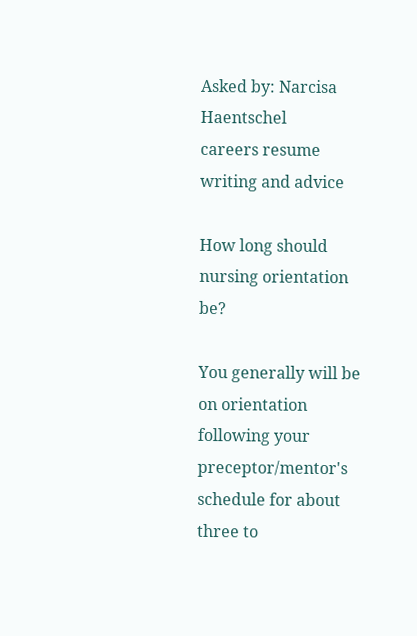Asked by: Narcisa Haentschel
careers resume writing and advice

How long should nursing orientation be?

You generally will be on orientation following your preceptor/mentor's schedule for about three to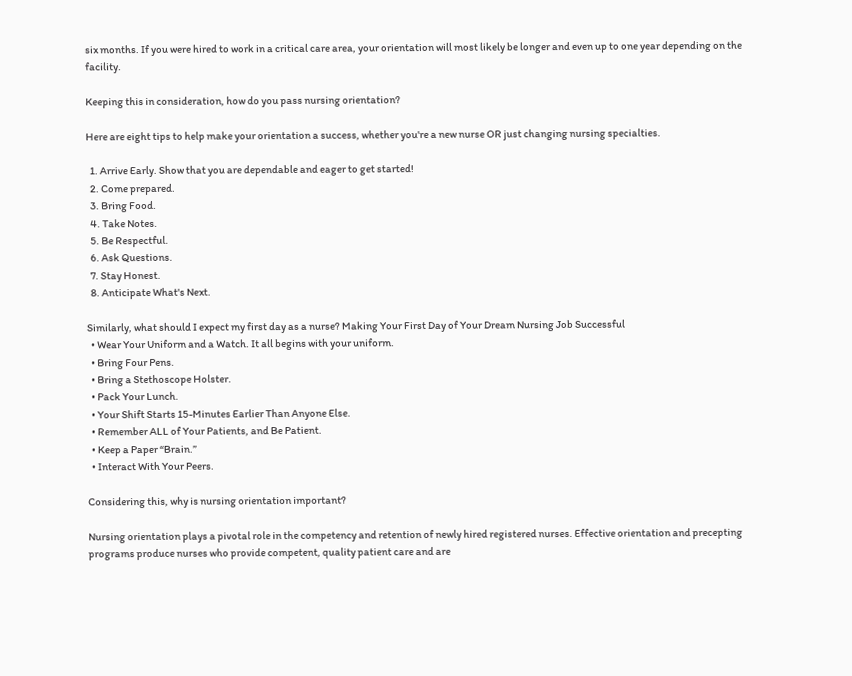six months. If you were hired to work in a critical care area, your orientation will most likely be longer and even up to one year depending on the facility.

Keeping this in consideration, how do you pass nursing orientation?

Here are eight tips to help make your orientation a success, whether you're a new nurse OR just changing nursing specialties.

  1. Arrive Early. Show that you are dependable and eager to get started!
  2. Come prepared.
  3. Bring Food.
  4. Take Notes.
  5. Be Respectful.
  6. Ask Questions.
  7. Stay Honest.
  8. Anticipate What's Next.

Similarly, what should I expect my first day as a nurse? Making Your First Day of Your Dream Nursing Job Successful
  • Wear Your Uniform and a Watch. It all begins with your uniform.
  • Bring Four Pens.
  • Bring a Stethoscope Holster.
  • Pack Your Lunch.
  • Your Shift Starts 15-Minutes Earlier Than Anyone Else.
  • Remember ALL of Your Patients, and Be Patient.
  • Keep a Paper “Brain.”
  • Interact With Your Peers.

Considering this, why is nursing orientation important?

Nursing orientation plays a pivotal role in the competency and retention of newly hired registered nurses. Effective orientation and precepting programs produce nurses who provide competent, quality patient care and are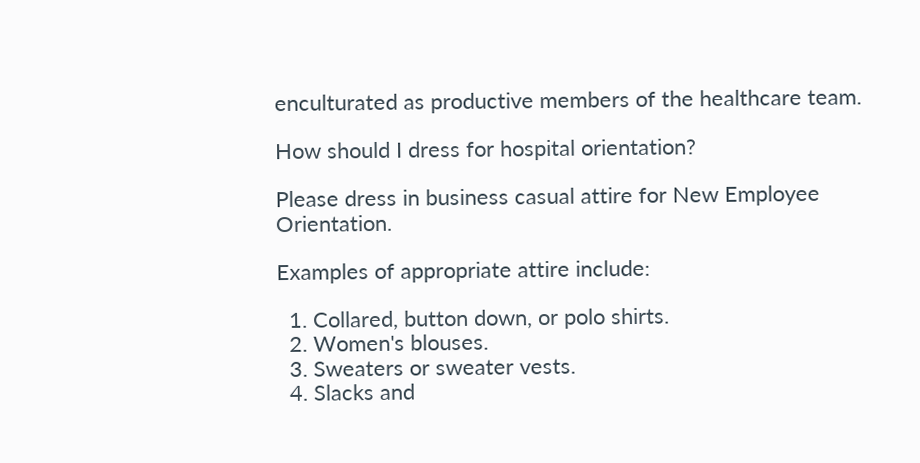enculturated as productive members of the healthcare team.

How should I dress for hospital orientation?

Please dress in business casual attire for New Employee Orientation.

Examples of appropriate attire include:

  1. Collared, button down, or polo shirts.
  2. Women's blouses.
  3. Sweaters or sweater vests.
  4. Slacks and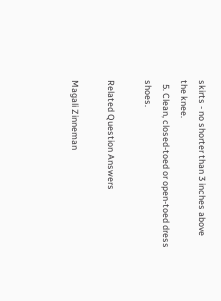skirts - no shorter than 3 inches above the knee.
  5. Clean, closed-toed or open-toed dress shoes.

Related Question Answers

Magali Zinneman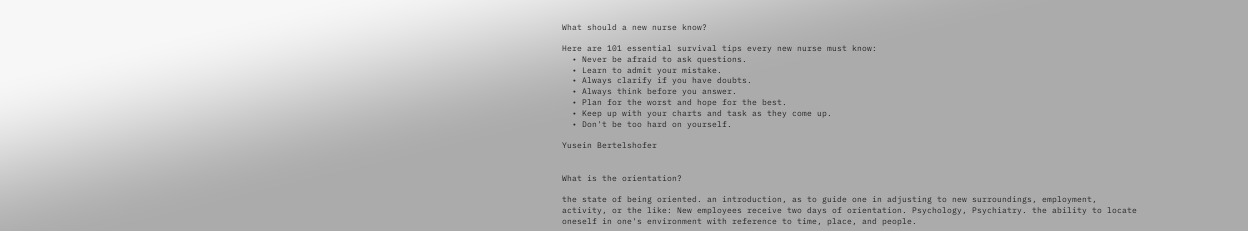What should a new nurse know?

Here are 101 essential survival tips every new nurse must know:
  • Never be afraid to ask questions.
  • Learn to admit your mistake.
  • Always clarify if you have doubts.
  • Always think before you answer.
  • Plan for the worst and hope for the best.
  • Keep up with your charts and task as they come up.
  • Don't be too hard on yourself.

Yusein Bertelshofer


What is the orientation?

the state of being oriented. an introduction, as to guide one in adjusting to new surroundings, employment, activity, or the like: New employees receive two days of orientation. Psychology, Psychiatry. the ability to locate oneself in one's environment with reference to time, place, and people.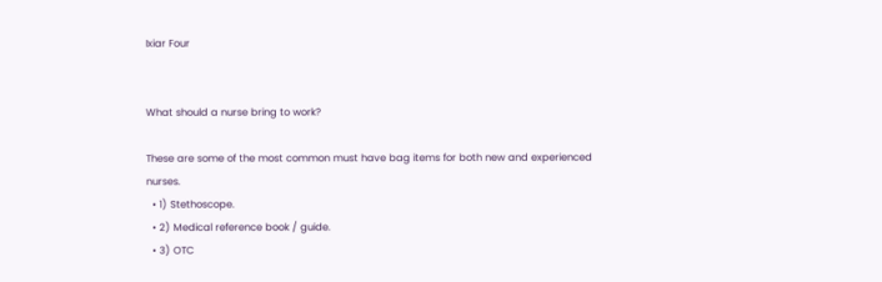Ixiar Four


What should a nurse bring to work?

These are some of the most common must have bag items for both new and experienced nurses.
  • 1) Stethoscope.
  • 2) Medical reference book / guide.
  • 3) OTC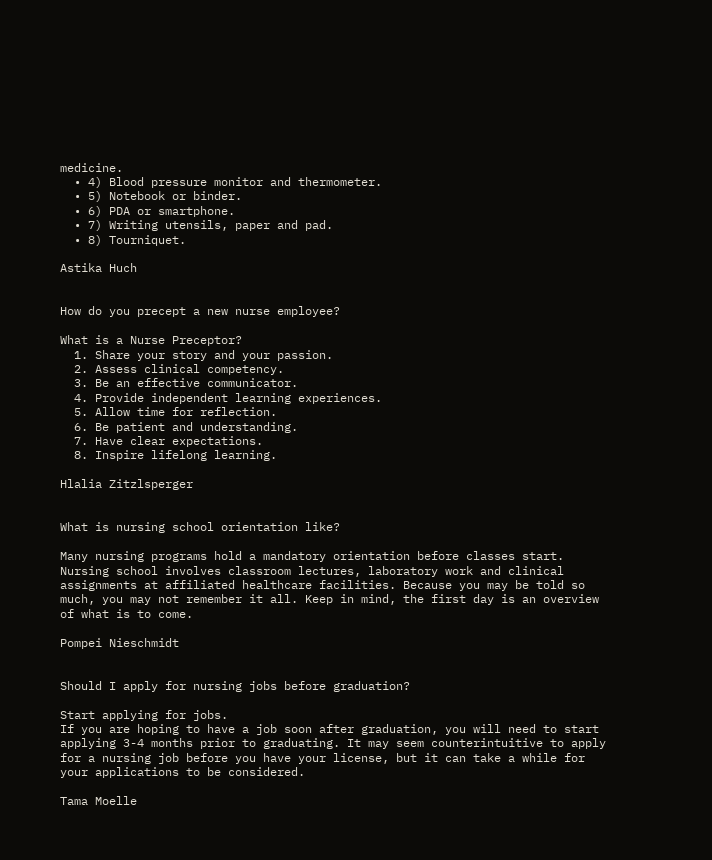medicine.
  • 4) Blood pressure monitor and thermometer.
  • 5) Notebook or binder.
  • 6) PDA or smartphone.
  • 7) Writing utensils, paper and pad.
  • 8) Tourniquet.

Astika Huch


How do you precept a new nurse employee?

What is a Nurse Preceptor?
  1. Share your story and your passion.
  2. Assess clinical competency.
  3. Be an effective communicator.
  4. Provide independent learning experiences.
  5. Allow time for reflection.
  6. Be patient and understanding.
  7. Have clear expectations.
  8. Inspire lifelong learning.

Hlalia Zitzlsperger


What is nursing school orientation like?

Many nursing programs hold a mandatory orientation before classes start. Nursing school involves classroom lectures, laboratory work and clinical assignments at affiliated healthcare facilities. Because you may be told so much, you may not remember it all. Keep in mind, the first day is an overview of what is to come.

Pompei Nieschmidt


Should I apply for nursing jobs before graduation?

Start applying for jobs.
If you are hoping to have a job soon after graduation, you will need to start applying 3-4 months prior to graduating. It may seem counterintuitive to apply for a nursing job before you have your license, but it can take a while for your applications to be considered.

Tama Moelle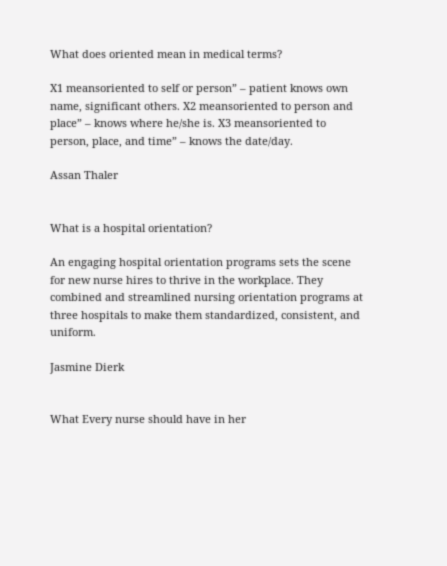What does oriented mean in medical terms?

X1 meansoriented to self or person” – patient knows own name, significant others. X2 meansoriented to person and place” – knows where he/she is. X3 meansoriented to person, place, and time” – knows the date/day.

Assan Thaler


What is a hospital orientation?

An engaging hospital orientation programs sets the scene for new nurse hires to thrive in the workplace. They combined and streamlined nursing orientation programs at three hospitals to make them standardized, consistent, and uniform.

Jasmine Dierk


What Every nurse should have in her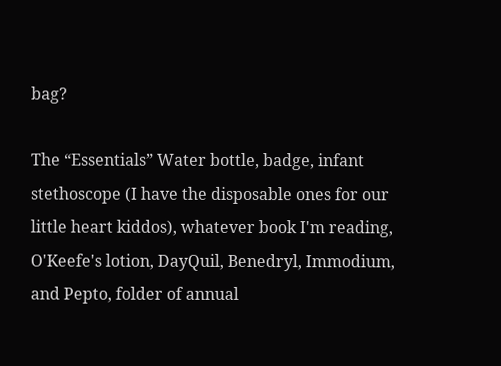bag?

The “Essentials” Water bottle, badge, infant stethoscope (I have the disposable ones for our little heart kiddos), whatever book I'm reading, O'Keefe's lotion, DayQuil, Benedryl, Immodium, and Pepto, folder of annual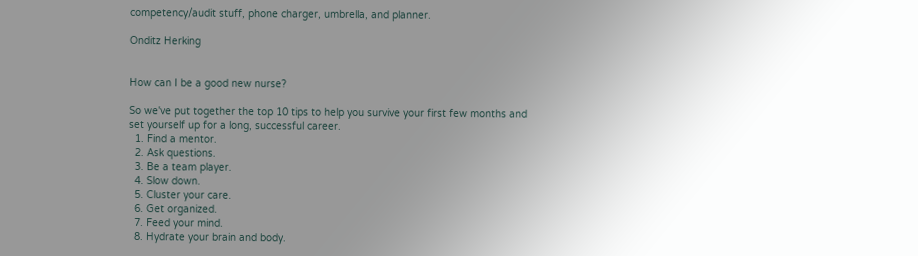competency/audit stuff, phone charger, umbrella, and planner.

Onditz Herking


How can I be a good new nurse?

So we've put together the top 10 tips to help you survive your first few months and set yourself up for a long, successful career.
  1. Find a mentor.
  2. Ask questions.
  3. Be a team player.
  4. Slow down.
  5. Cluster your care.
  6. Get organized.
  7. Feed your mind.
  8. Hydrate your brain and body.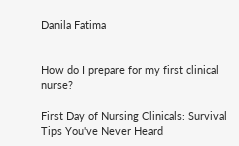Danila Fatima


How do I prepare for my first clinical nurse?

First Day of Nursing Clinicals: Survival Tips You've Never Heard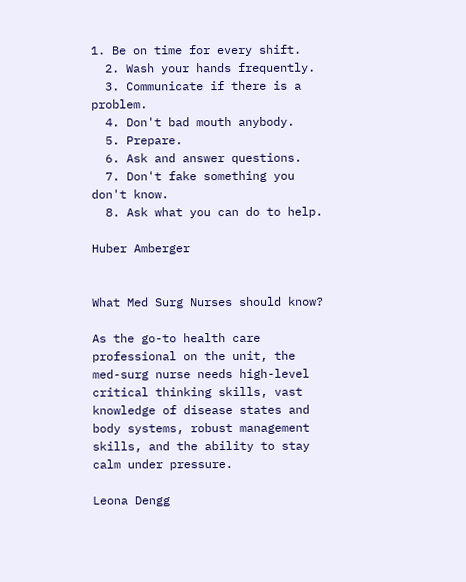1. Be on time for every shift.
  2. Wash your hands frequently.
  3. Communicate if there is a problem.
  4. Don't bad mouth anybody.
  5. Prepare.
  6. Ask and answer questions.
  7. Don't fake something you don't know.
  8. Ask what you can do to help.

Huber Amberger


What Med Surg Nurses should know?

As the go-to health care professional on the unit, the med-surg nurse needs high-level critical thinking skills, vast knowledge of disease states and body systems, robust management skills, and the ability to stay calm under pressure.

Leona Dengg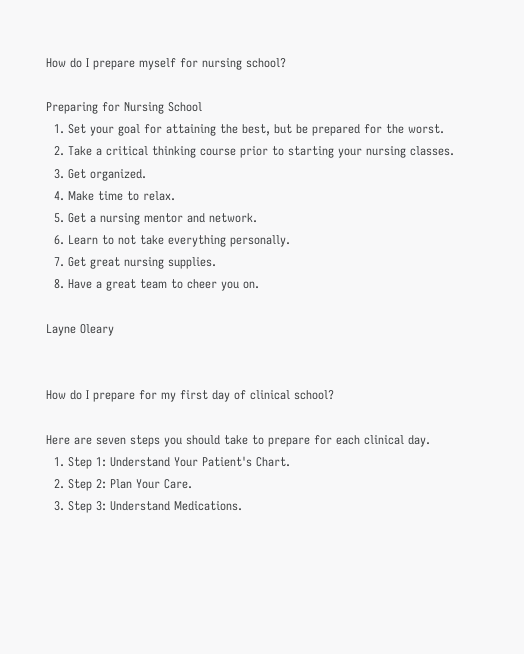How do I prepare myself for nursing school?

Preparing for Nursing School
  1. Set your goal for attaining the best, but be prepared for the worst.
  2. Take a critical thinking course prior to starting your nursing classes.
  3. Get organized.
  4. Make time to relax.
  5. Get a nursing mentor and network.
  6. Learn to not take everything personally.
  7. Get great nursing supplies.
  8. Have a great team to cheer you on.

Layne Oleary


How do I prepare for my first day of clinical school?

Here are seven steps you should take to prepare for each clinical day.
  1. Step 1: Understand Your Patient's Chart.
  2. Step 2: Plan Your Care.
  3. Step 3: Understand Medications.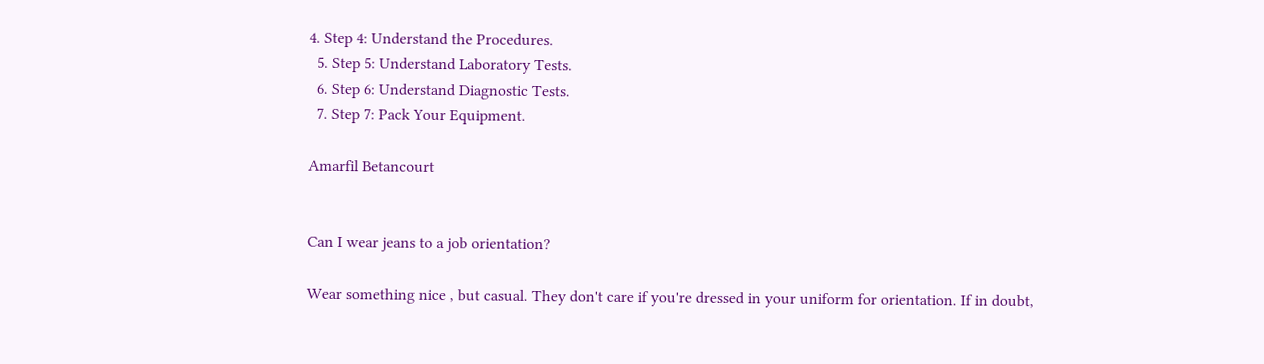4. Step 4: Understand the Procedures.
  5. Step 5: Understand Laboratory Tests.
  6. Step 6: Understand Diagnostic Tests.
  7. Step 7: Pack Your Equipment.

Amarfil Betancourt


Can I wear jeans to a job orientation?

Wear something nice , but casual. They don't care if you're dressed in your uniform for orientation. If in doubt,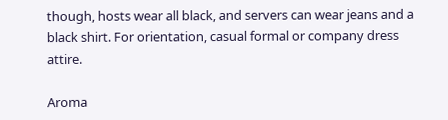though, hosts wear all black, and servers can wear jeans and a black shirt. For orientation, casual formal or company dress attire.

Aroma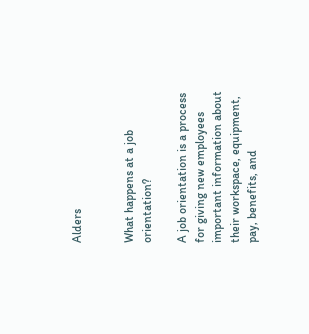Alders


What happens at a job orientation?

A job orientation is a process for giving new employees important information about their workspace, equipment, pay, benefits, and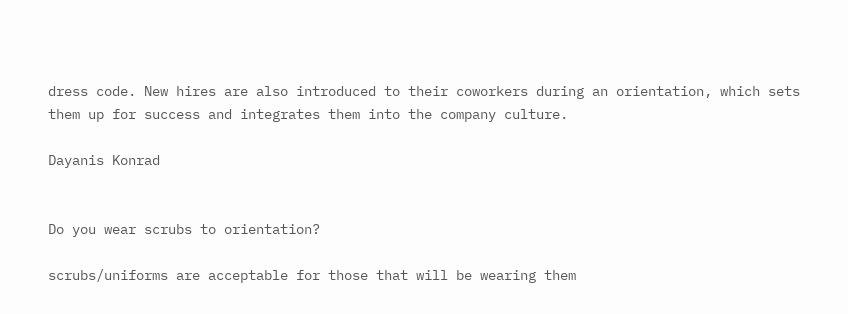dress code. New hires are also introduced to their coworkers during an orientation, which sets them up for success and integrates them into the company culture.

Dayanis Konrad


Do you wear scrubs to orientation?

scrubs/uniforms are acceptable for those that will be wearing them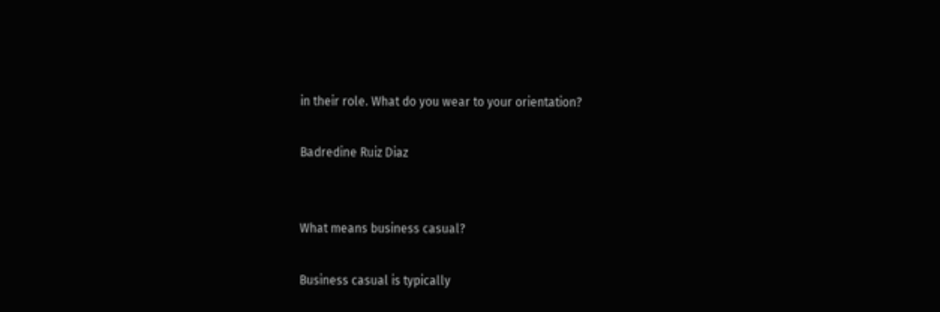in their role. What do you wear to your orientation?

Badredine Ruiz Diaz


What means business casual?

Business casual is typically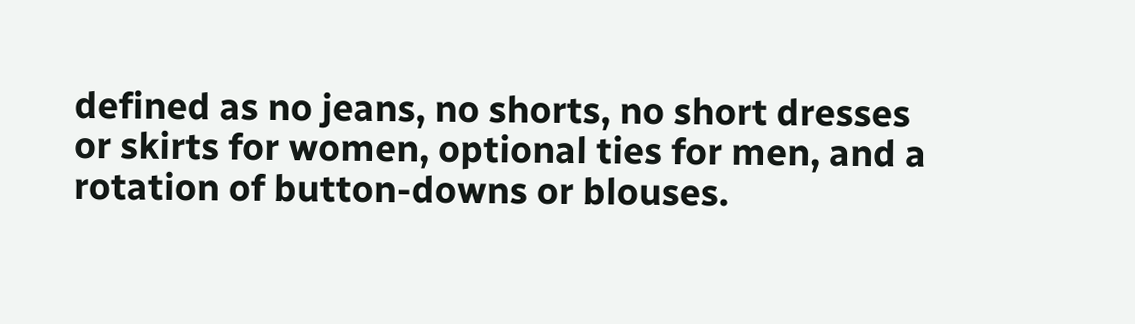defined as no jeans, no shorts, no short dresses or skirts for women, optional ties for men, and a rotation of button-downs or blouses.